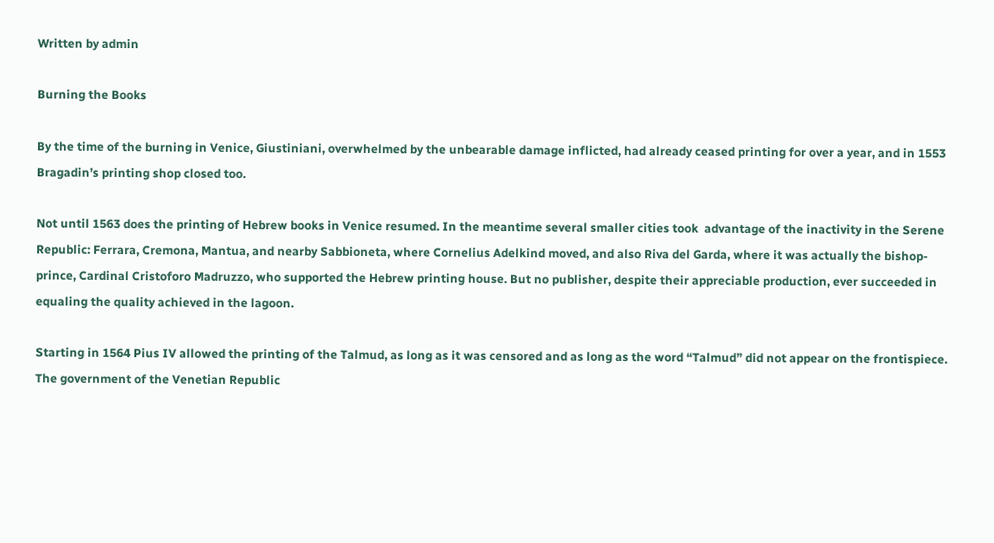Written by admin

Burning the Books

By the time of the burning in Venice, Giustiniani, overwhelmed by the unbearable damage inflicted, had already ceased printing for over a year, and in 1553 Bragadin’s printing shop closed too.

Not until 1563 does the printing of Hebrew books in Venice resumed. In the meantime several smaller cities took  advantage of the inactivity in the Serene Republic: Ferrara, Cremona, Mantua, and nearby Sabbioneta, where Cornelius Adelkind moved, and also Riva del Garda, where it was actually the bishop-prince, Cardinal Cristoforo Madruzzo, who supported the Hebrew printing house. But no publisher, despite their appreciable production, ever succeeded in equaling the quality achieved in the lagoon.

Starting in 1564 Pius IV allowed the printing of the Talmud, as long as it was censored and as long as the word “Talmud” did not appear on the frontispiece. The government of the Venetian Republic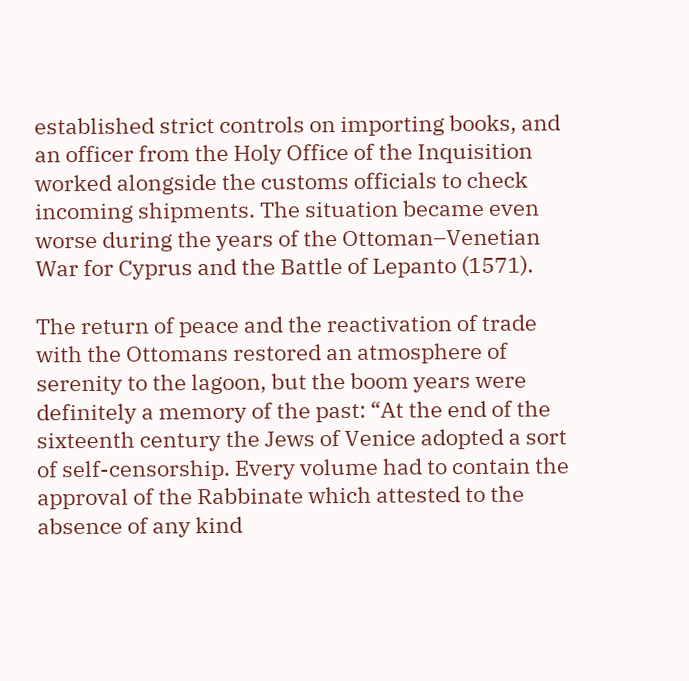established strict controls on importing books, and an officer from the Holy Office of the Inquisition worked alongside the customs officials to check incoming shipments. The situation became even worse during the years of the Ottoman–Venetian War for Cyprus and the Battle of Lepanto (1571).

The return of peace and the reactivation of trade with the Ottomans restored an atmosphere of serenity to the lagoon, but the boom years were definitely a memory of the past: “At the end of the sixteenth century the Jews of Venice adopted a sort of self-censorship. Every volume had to contain the approval of the Rabbinate which attested to the absence of any kind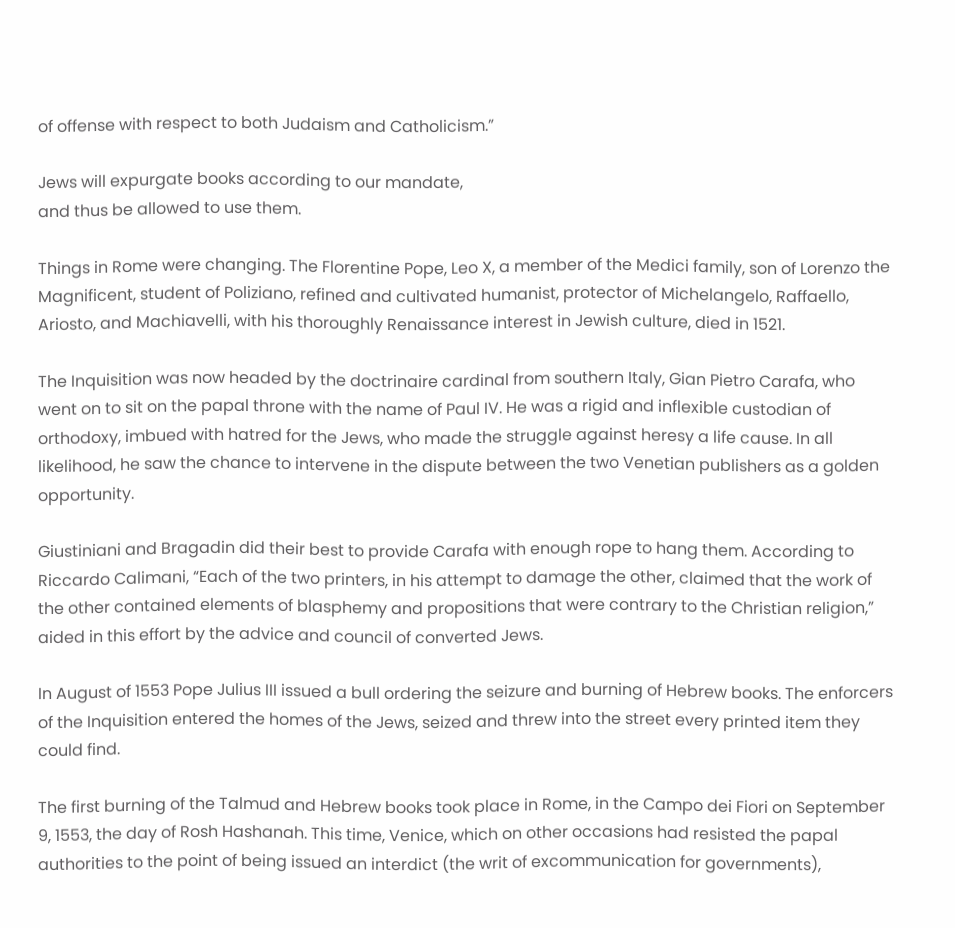of offense with respect to both Judaism and Catholicism.”

Jews will expurgate books according to our mandate,
and thus be allowed to use them.

Things in Rome were changing. The Florentine Pope, Leo X, a member of the Medici family, son of Lorenzo the Magnificent, student of Poliziano, refined and cultivated humanist, protector of Michelangelo, Raffaello, Ariosto, and Machiavelli, with his thoroughly Renaissance interest in Jewish culture, died in 1521.

The Inquisition was now headed by the doctrinaire cardinal from southern Italy, Gian Pietro Carafa, who went on to sit on the papal throne with the name of Paul IV. He was a rigid and inflexible custodian of orthodoxy, imbued with hatred for the Jews, who made the struggle against heresy a life cause. In all likelihood, he saw the chance to intervene in the dispute between the two Venetian publishers as a golden opportunity.

Giustiniani and Bragadin did their best to provide Carafa with enough rope to hang them. According to Riccardo Calimani, “Each of the two printers, in his attempt to damage the other, claimed that the work of the other contained elements of blasphemy and propositions that were contrary to the Christian religion,” aided in this effort by the advice and council of converted Jews.

In August of 1553 Pope Julius III issued a bull ordering the seizure and burning of Hebrew books. The enforcers of the Inquisition entered the homes of the Jews, seized and threw into the street every printed item they could find.

The first burning of the Talmud and Hebrew books took place in Rome, in the Campo dei Fiori on September 9, 1553, the day of Rosh Hashanah. This time, Venice, which on other occasions had resisted the papal authorities to the point of being issued an interdict (the writ of excommunication for governments),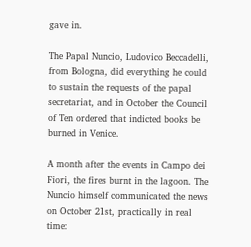gave in.

The Papal Nuncio, Ludovico Beccadelli, from Bologna, did everything he could to sustain the requests of the papal secretariat, and in October the Council of Ten ordered that indicted books be burned in Venice.

A month after the events in Campo dei Fiori, the fires burnt in the lagoon. The Nuncio himself communicated the news on October 21st, practically in real time: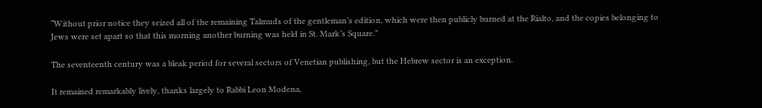“Without prior notice they seized all of the remaining Talmuds of the gentleman’s edition, which were then publicly burned at the Rialto, and the copies belonging to Jews were set apart so that this morning another burning was held in St. Mark’s Square.”

The seventeenth century was a bleak period for several sectors of Venetian publishing, but the Hebrew sector is an exception.

It remained remarkably lively, thanks largely to Rabbi Leon Modena,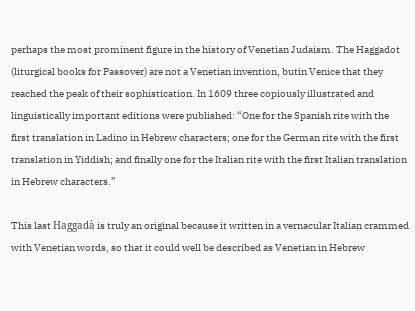perhaps the most prominent figure in the history of Venetian Judaism. The Haggadot (liturgical books for Passover) are not a Venetian invention, butin Venice that they reached the peak of their sophistication. In 1609 three copiously illustrated and linguistically important editions were published: “One for the Spanish rite with the first translation in Ladino in Hebrew characters; one for the German rite with the first translation in Yiddish; and finally one for the Italian rite with the first Italian translation in Hebrew characters.”

This last Haggadà is truly an original because it written in a vernacular Italian crammed with Venetian words, so that it could well be described as Venetian in Hebrew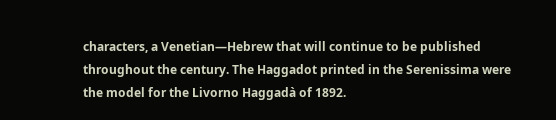characters, a Venetian—Hebrew that will continue to be published throughout the century. The Haggadot printed in the Serenissima were the model for the Livorno Haggadà of 1892.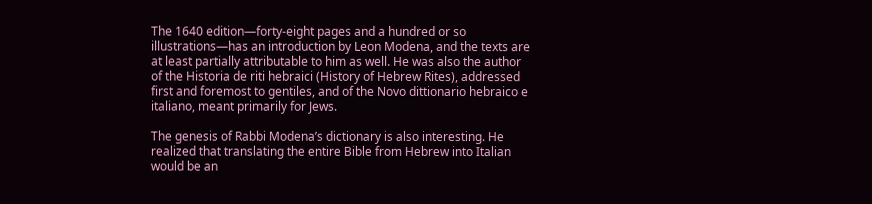The 1640 edition—forty-eight pages and a hundred or so illustrations—has an introduction by Leon Modena, and the texts are at least partially attributable to him as well. He was also the author of the Historia de riti hebraici (History of Hebrew Rites), addressed first and foremost to gentiles, and of the Novo dittionario hebraico e italiano, meant primarily for Jews.

The genesis of Rabbi Modena’s dictionary is also interesting. He realized that translating the entire Bible from Hebrew into Italian would be an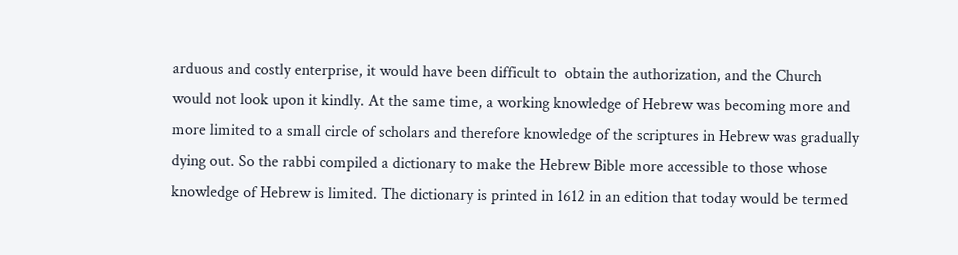arduous and costly enterprise, it would have been difficult to  obtain the authorization, and the Church would not look upon it kindly. At the same time, a working knowledge of Hebrew was becoming more and more limited to a small circle of scholars and therefore knowledge of the scriptures in Hebrew was gradually dying out. So the rabbi compiled a dictionary to make the Hebrew Bible more accessible to those whose knowledge of Hebrew is limited. The dictionary is printed in 1612 in an edition that today would be termed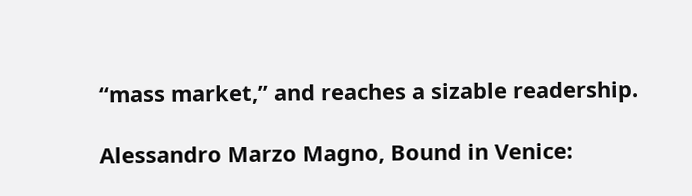“mass market,” and reaches a sizable readership.

Alessandro Marzo Magno, Bound in Venice: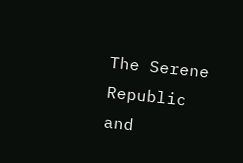The Serene Republic and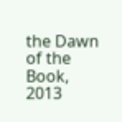the Dawn of the Book, 2013